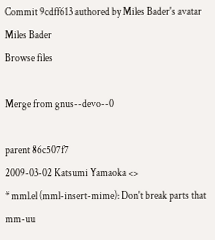Commit 9cdff613 authored by Miles Bader's avatar Miles Bader
Browse files

Merge from gnus--devo--0

parent 86c507f7
2009-03-02 Katsumi Yamaoka <>
* mml.el (mml-insert-mime): Don't break parts that mm-uu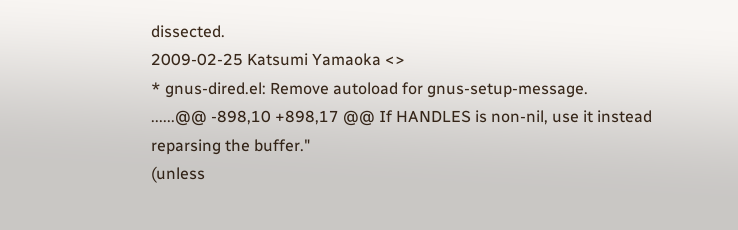dissected.
2009-02-25 Katsumi Yamaoka <>
* gnus-dired.el: Remove autoload for gnus-setup-message.
......@@ -898,10 +898,17 @@ If HANDLES is non-nil, use it instead reparsing the buffer."
(unless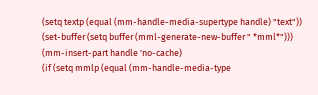(setq textp (equal (mm-handle-media-supertype handle) "text"))
(set-buffer (setq buffer (mml-generate-new-buffer " *mml*")))
(mm-insert-part handle 'no-cache)
(if (setq mmlp (equal (mm-handle-media-type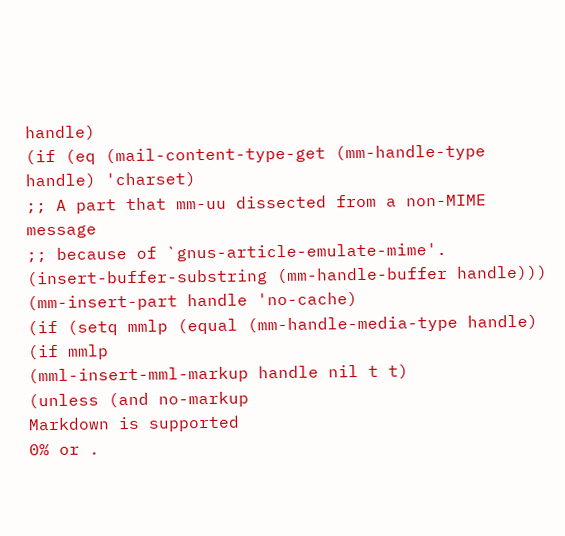handle)
(if (eq (mail-content-type-get (mm-handle-type handle) 'charset)
;; A part that mm-uu dissected from a non-MIME message
;; because of `gnus-article-emulate-mime'.
(insert-buffer-substring (mm-handle-buffer handle)))
(mm-insert-part handle 'no-cache)
(if (setq mmlp (equal (mm-handle-media-type handle)
(if mmlp
(mml-insert-mml-markup handle nil t t)
(unless (and no-markup
Markdown is supported
0% or .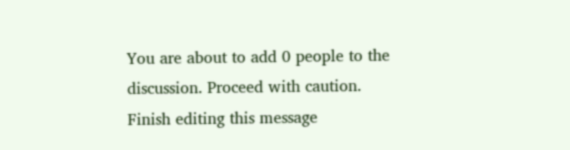You are about to add 0 people to the discussion. Proceed with caution.
Finish editing this message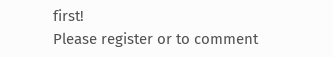first!
Please register or to comment